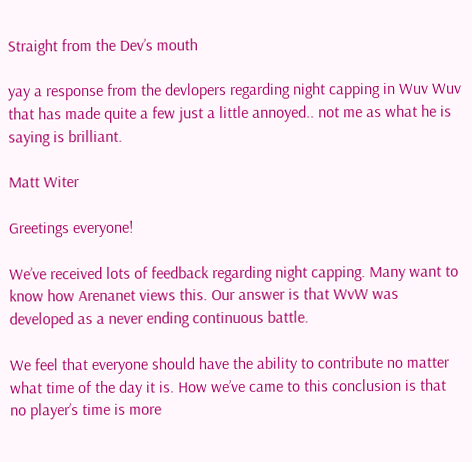Straight from the Dev’s mouth

yay a response from the devlopers regarding night capping in Wuv Wuv that has made quite a few just a little annoyed.. not me as what he is saying is brilliant.

Matt Witer

Greetings everyone!

We’ve received lots of feedback regarding night capping. Many want to know how Arenanet views this. Our answer is that WvW was developed as a never ending continuous battle.

We feel that everyone should have the ability to contribute no matter what time of the day it is. How we’ve came to this conclusion is that no player’s time is more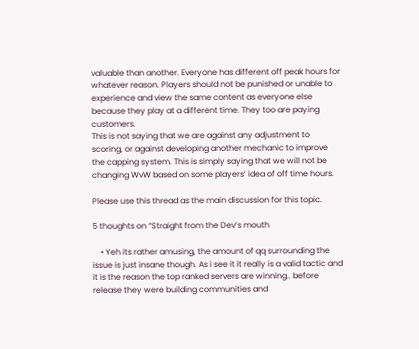valuable than another. Everyone has different off peak hours for whatever reason. Players should not be punished or unable to experience and view the same content as everyone else because they play at a different time. They too are paying customers.
This is not saying that we are against any adjustment to scoring, or against developing another mechanic to improve the capping system. This is simply saying that we will not be changing WvW based on some players’ idea of off time hours.

Please use this thread as the main discussion for this topic.

5 thoughts on “Straight from the Dev’s mouth

    • Yeh its rather amusing, the amount of qq surrounding the issue is just insane though. As i see it it really is a valid tactic and it is the reason the top ranked servers are winning.. before release they were building communities and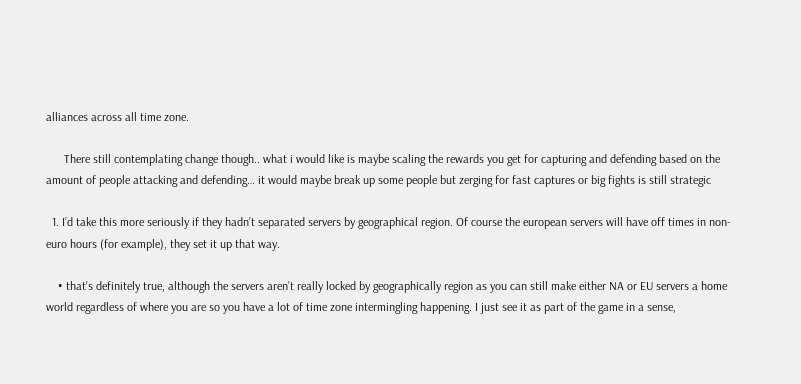alliances across all time zone.

      There still contemplating change though.. what i would like is maybe scaling the rewards you get for capturing and defending based on the amount of people attacking and defending… it would maybe break up some people but zerging for fast captures or big fights is still strategic

  1. I’d take this more seriously if they hadn’t separated servers by geographical region. Of course the european servers will have off times in non-euro hours (for example), they set it up that way.

    • that’s definitely true, although the servers aren’t really locked by geographically region as you can still make either NA or EU servers a home world regardless of where you are so you have a lot of time zone intermingling happening. I just see it as part of the game in a sense,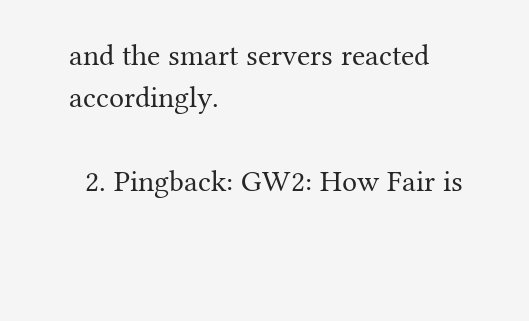and the smart servers reacted accordingly.

  2. Pingback: GW2: How Fair is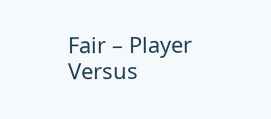Fair – Player Versus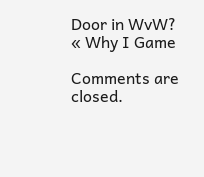Door in WvW? « Why I Game

Comments are closed.